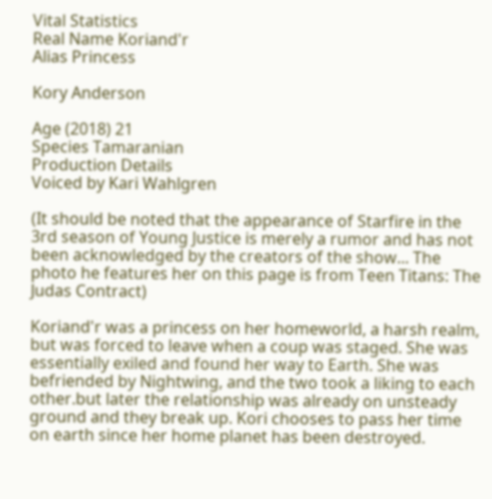Vital Statistics
Real Name Koriand'r
Alias Princess

Kory Anderson

Age (2018) 21
Species Tamaranian
Production Details
Voiced by Kari Wahlgren

(It should be noted that the appearance of Starfire in the 3rd season of Young Justice is merely a rumor and has not been acknowledged by the creators of the show... The photo he features her on this page is from Teen Titans: The Judas Contract)

Koriand'r was a princess on her homeworld, a harsh realm, but was forced to leave when a coup was staged. She was essentially exiled and found her way to Earth. She was befriended by Nightwing, and the two took a liking to each other.but later the relationship was already on unsteady ground and they break up. Kori chooses to pass her time on earth since her home planet has been destroyed.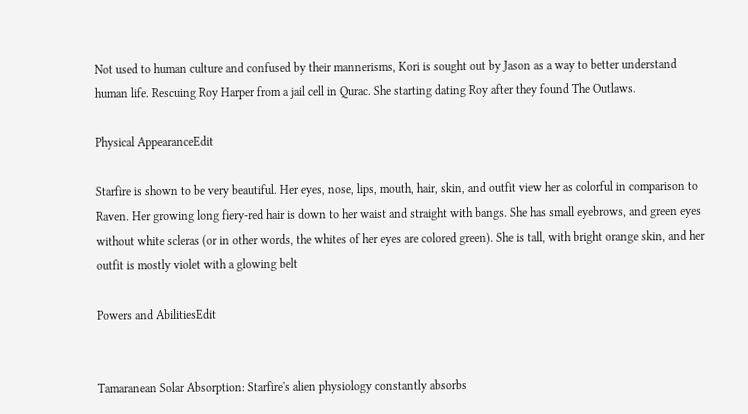Not used to human culture and confused by their mannerisms, Kori is sought out by Jason as a way to better understand human life. Rescuing Roy Harper from a jail cell in Qurac. She starting dating Roy after they found The Outlaws.

Physical AppearanceEdit

Starfire is shown to be very beautiful. Her eyes, nose, lips, mouth, hair, skin, and outfit view her as colorful in comparison to Raven. Her growing long fiery-red hair is down to her waist and straight with bangs. She has small eyebrows, and green eyes without white scleras (or in other words, the whites of her eyes are colored green). She is tall, with bright orange skin, and her outfit is mostly violet with a glowing belt

Powers and AbilitiesEdit


Tamaranean Solar Absorption: Starfire's alien physiology constantly absorbs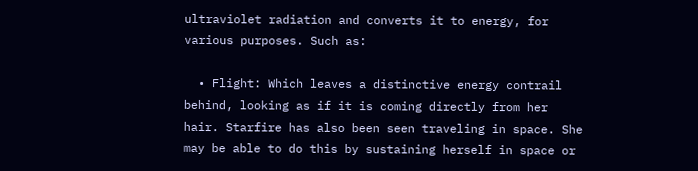ultraviolet radiation and converts it to energy, for various purposes. Such as:

  • Flight: Which leaves a distinctive energy contrail behind, looking as if it is coming directly from her hair. Starfire has also been seen traveling in space. She may be able to do this by sustaining herself in space or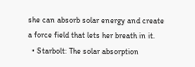she can absorb solar energy and create a force field that lets her breath in it.
  • Starbolt: The solar absorption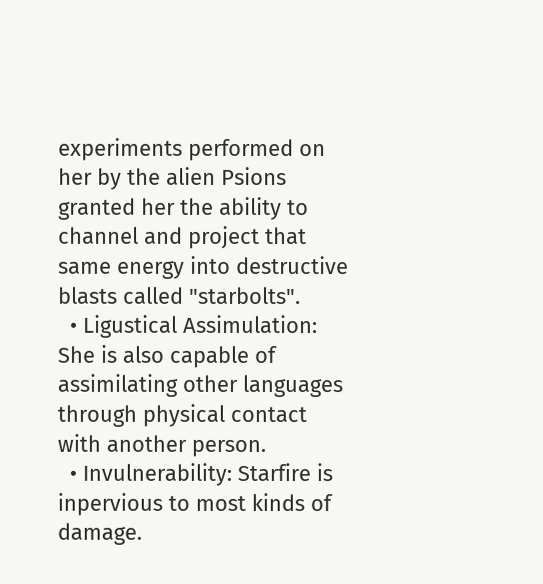experiments performed on her by the alien Psions granted her the ability to channel and project that same energy into destructive blasts called "starbolts".
  • Ligustical Assimulation: She is also capable of assimilating other languages through physical contact with another person.
  • Invulnerability: Starfire is inpervious to most kinds of damage.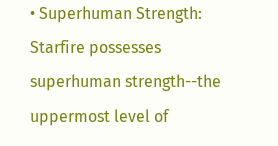• Superhuman Strength: Starfire possesses superhuman strength--the uppermost level of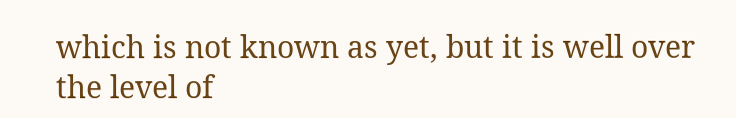which is not known as yet, but it is well over the level of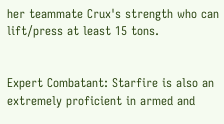her teammate Crux's strength who can lift/press at least 15 tons.


Expert Combatant: Starfire is also an extremely proficient in armed and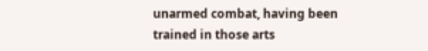unarmed combat, having been trained in those arts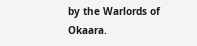by the Warlords of Okaara.